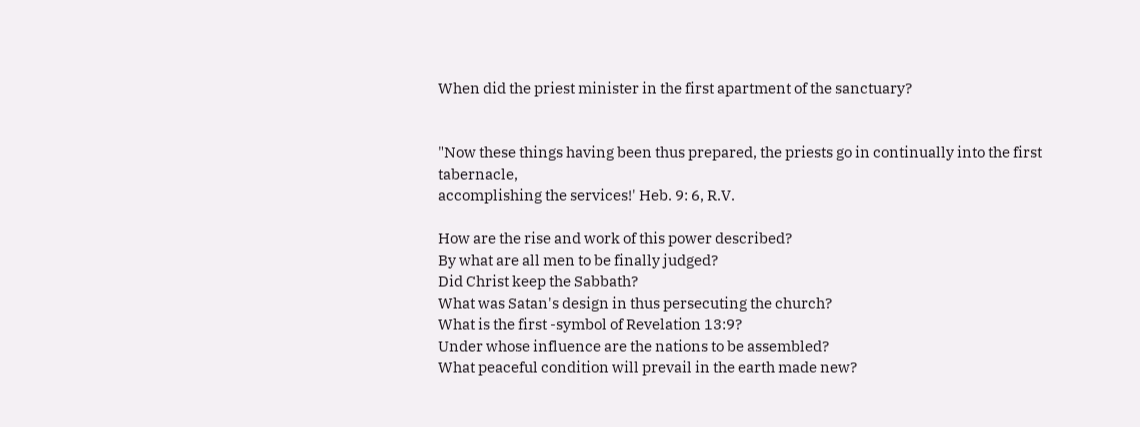When did the priest minister in the first apartment of the sanctuary?


"Now these things having been thus prepared, the priests go in continually into the first tabernacle,
accomplishing the services!' Heb. 9: 6, R.V.

How are the rise and work of this power described?
By what are all men to be finally judged?
Did Christ keep the Sabbath?
What was Satan's design in thus persecuting the church?
What is the first -symbol of Revelation 13:9?
Under whose influence are the nations to be assembled?
What peaceful condition will prevail in the earth made new?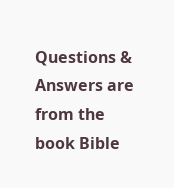Questions & Answers are from the book Bible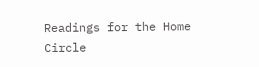Readings for the Home Circle